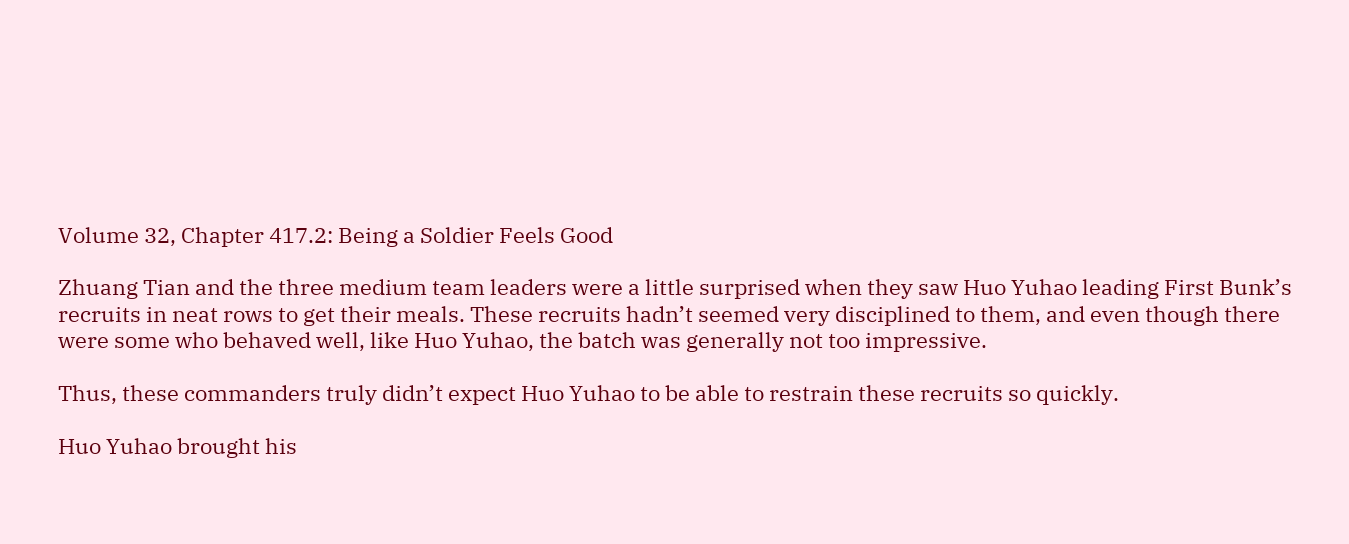Volume 32, Chapter 417.2: Being a Soldier Feels Good

Zhuang Tian and the three medium team leaders were a little surprised when they saw Huo Yuhao leading First Bunk’s recruits in neat rows to get their meals. These recruits hadn’t seemed very disciplined to them, and even though there were some who behaved well, like Huo Yuhao, the batch was generally not too impressive.

Thus, these commanders truly didn’t expect Huo Yuhao to be able to restrain these recruits so quickly.

Huo Yuhao brought his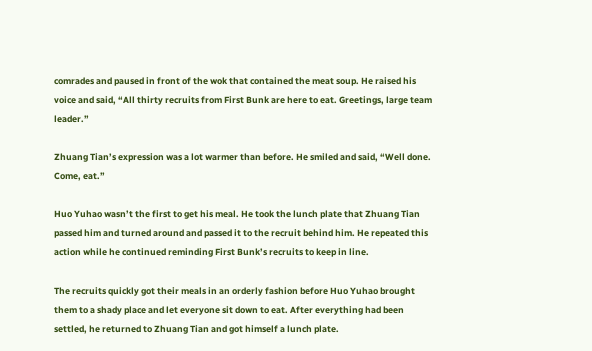comrades and paused in front of the wok that contained the meat soup. He raised his voice and said, “All thirty recruits from First Bunk are here to eat. Greetings, large team leader.”

Zhuang Tian’s expression was a lot warmer than before. He smiled and said, “Well done. Come, eat.”

Huo Yuhao wasn’t the first to get his meal. He took the lunch plate that Zhuang Tian passed him and turned around and passed it to the recruit behind him. He repeated this action while he continued reminding First Bunk’s recruits to keep in line.

The recruits quickly got their meals in an orderly fashion before Huo Yuhao brought them to a shady place and let everyone sit down to eat. After everything had been settled, he returned to Zhuang Tian and got himself a lunch plate.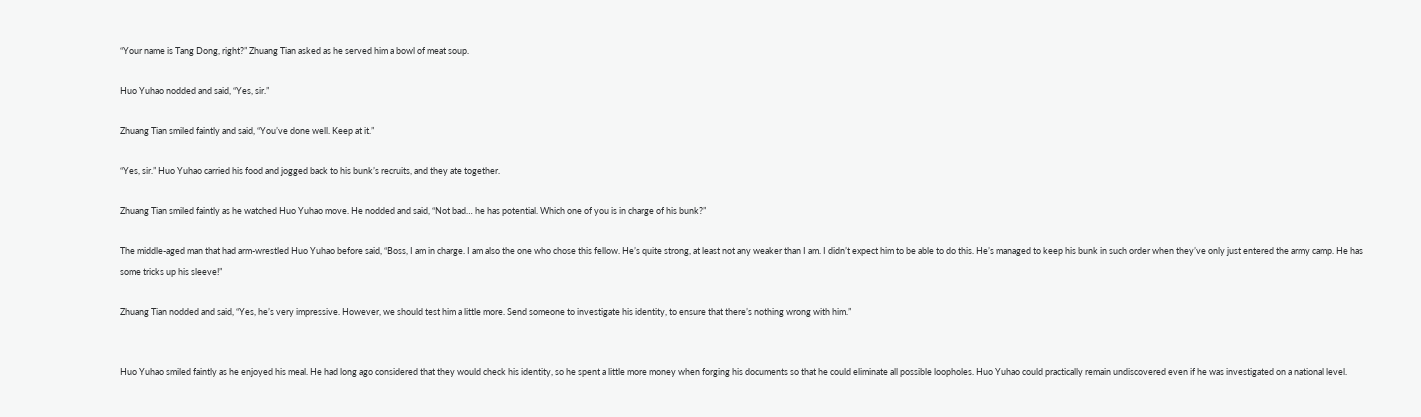“Your name is Tang Dong, right?” Zhuang Tian asked as he served him a bowl of meat soup.

Huo Yuhao nodded and said, “Yes, sir.”

Zhuang Tian smiled faintly and said, “You’ve done well. Keep at it.”

“Yes, sir.” Huo Yuhao carried his food and jogged back to his bunk’s recruits, and they ate together.

Zhuang Tian smiled faintly as he watched Huo Yuhao move. He nodded and said, “Not bad… he has potential. Which one of you is in charge of his bunk?”

The middle-aged man that had arm-wrestled Huo Yuhao before said, “Boss, I am in charge. I am also the one who chose this fellow. He’s quite strong, at least not any weaker than I am. I didn’t expect him to be able to do this. He’s managed to keep his bunk in such order when they’ve only just entered the army camp. He has some tricks up his sleeve!”

Zhuang Tian nodded and said, “Yes, he’s very impressive. However, we should test him a little more. Send someone to investigate his identity, to ensure that there’s nothing wrong with him.”


Huo Yuhao smiled faintly as he enjoyed his meal. He had long ago considered that they would check his identity, so he spent a little more money when forging his documents so that he could eliminate all possible loopholes. Huo Yuhao could practically remain undiscovered even if he was investigated on a national level.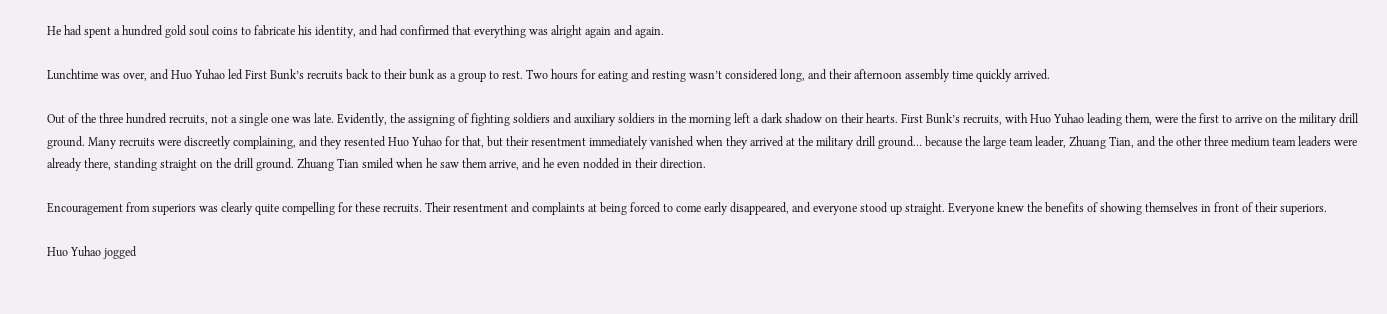He had spent a hundred gold soul coins to fabricate his identity, and had confirmed that everything was alright again and again.

Lunchtime was over, and Huo Yuhao led First Bunk’s recruits back to their bunk as a group to rest. Two hours for eating and resting wasn’t considered long, and their afternoon assembly time quickly arrived.

Out of the three hundred recruits, not a single one was late. Evidently, the assigning of fighting soldiers and auxiliary soldiers in the morning left a dark shadow on their hearts. First Bunk’s recruits, with Huo Yuhao leading them, were the first to arrive on the military drill ground. Many recruits were discreetly complaining, and they resented Huo Yuhao for that, but their resentment immediately vanished when they arrived at the military drill ground… because the large team leader, Zhuang Tian, and the other three medium team leaders were already there, standing straight on the drill ground. Zhuang Tian smiled when he saw them arrive, and he even nodded in their direction.

Encouragement from superiors was clearly quite compelling for these recruits. Their resentment and complaints at being forced to come early disappeared, and everyone stood up straight. Everyone knew the benefits of showing themselves in front of their superiors.

Huo Yuhao jogged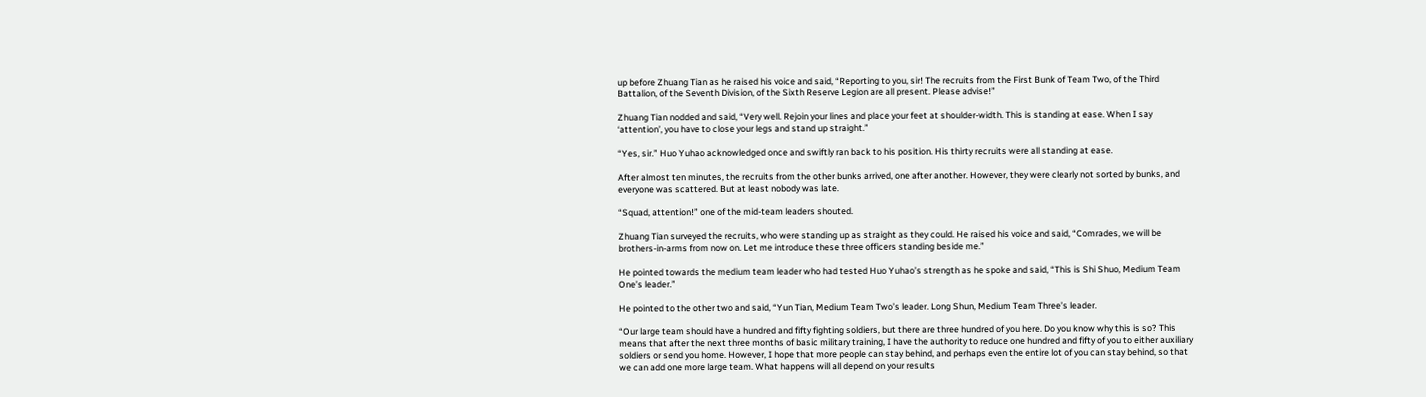up before Zhuang Tian as he raised his voice and said, “Reporting to you, sir! The recruits from the First Bunk of Team Two, of the Third Battalion, of the Seventh Division, of the Sixth Reserve Legion are all present. Please advise!”

Zhuang Tian nodded and said, “Very well. Rejoin your lines and place your feet at shoulder-width. This is standing at ease. When I say ‘attention’, you have to close your legs and stand up straight.”

“Yes, sir.” Huo Yuhao acknowledged once and swiftly ran back to his position. His thirty recruits were all standing at ease.

After almost ten minutes, the recruits from the other bunks arrived, one after another. However, they were clearly not sorted by bunks, and everyone was scattered. But at least nobody was late.

“Squad, attention!” one of the mid-team leaders shouted.

Zhuang Tian surveyed the recruits, who were standing up as straight as they could. He raised his voice and said, “Comrades, we will be brothers-in-arms from now on. Let me introduce these three officers standing beside me.”

He pointed towards the medium team leader who had tested Huo Yuhao’s strength as he spoke and said, “This is Shi Shuo, Medium Team One’s leader.”

He pointed to the other two and said, “Yun Tian, Medium Team Two’s leader. Long Shun, Medium Team Three’s leader.

“Our large team should have a hundred and fifty fighting soldiers, but there are three hundred of you here. Do you know why this is so? This means that after the next three months of basic military training, I have the authority to reduce one hundred and fifty of you to either auxiliary soldiers or send you home. However, I hope that more people can stay behind, and perhaps even the entire lot of you can stay behind, so that we can add one more large team. What happens will all depend on your results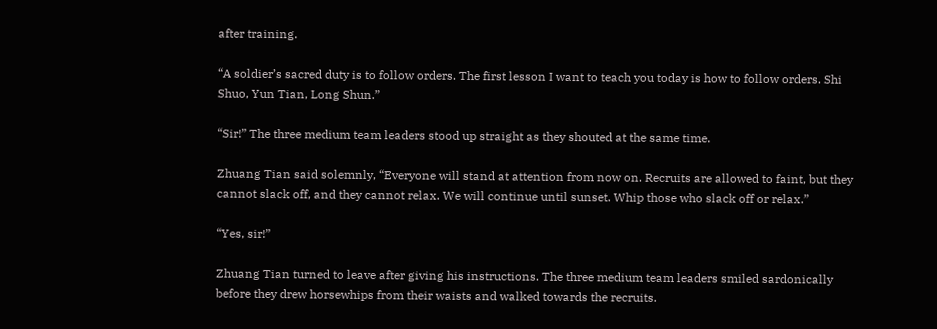after training.

“A soldier’s sacred duty is to follow orders. The first lesson I want to teach you today is how to follow orders. Shi Shuo, Yun Tian, Long Shun.”

“Sir!” The three medium team leaders stood up straight as they shouted at the same time.

Zhuang Tian said solemnly, “Everyone will stand at attention from now on. Recruits are allowed to faint, but they cannot slack off, and they cannot relax. We will continue until sunset. Whip those who slack off or relax.”

“Yes, sir!”

Zhuang Tian turned to leave after giving his instructions. The three medium team leaders smiled sardonically before they drew horsewhips from their waists and walked towards the recruits.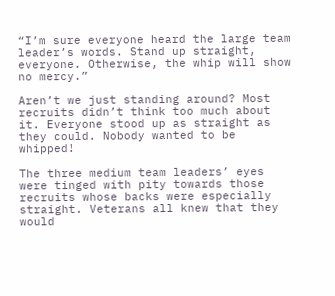“I’m sure everyone heard the large team leader’s words. Stand up straight, everyone. Otherwise, the whip will show no mercy.”

Aren’t we just standing around? Most recruits didn’t think too much about it. Everyone stood up as straight as they could. Nobody wanted to be whipped!

The three medium team leaders’ eyes were tinged with pity towards those recruits whose backs were especially straight. Veterans all knew that they would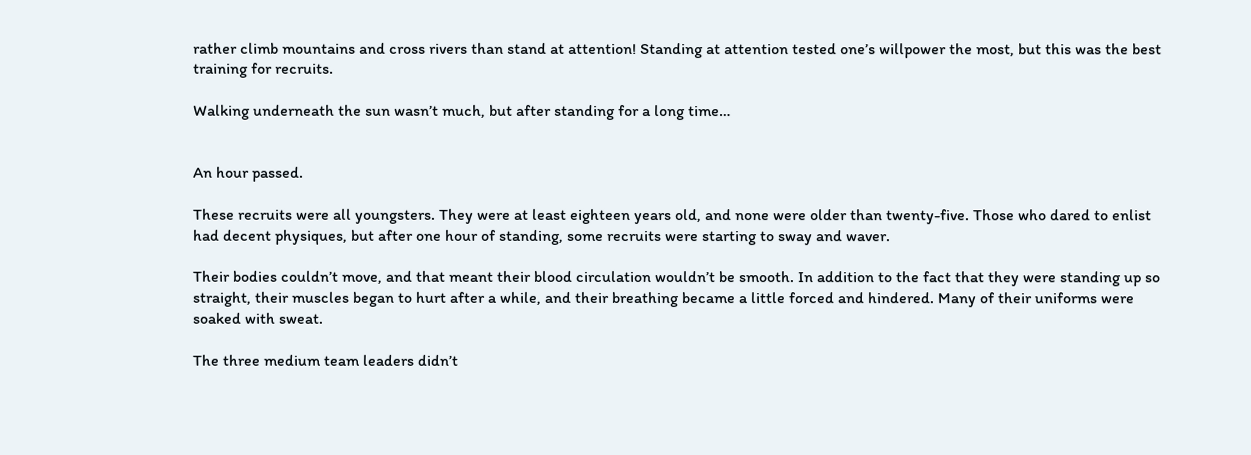rather climb mountains and cross rivers than stand at attention! Standing at attention tested one’s willpower the most, but this was the best training for recruits.

Walking underneath the sun wasn’t much, but after standing for a long time…


An hour passed.

These recruits were all youngsters. They were at least eighteen years old, and none were older than twenty-five. Those who dared to enlist had decent physiques, but after one hour of standing, some recruits were starting to sway and waver.

Their bodies couldn’t move, and that meant their blood circulation wouldn’t be smooth. In addition to the fact that they were standing up so straight, their muscles began to hurt after a while, and their breathing became a little forced and hindered. Many of their uniforms were soaked with sweat.

The three medium team leaders didn’t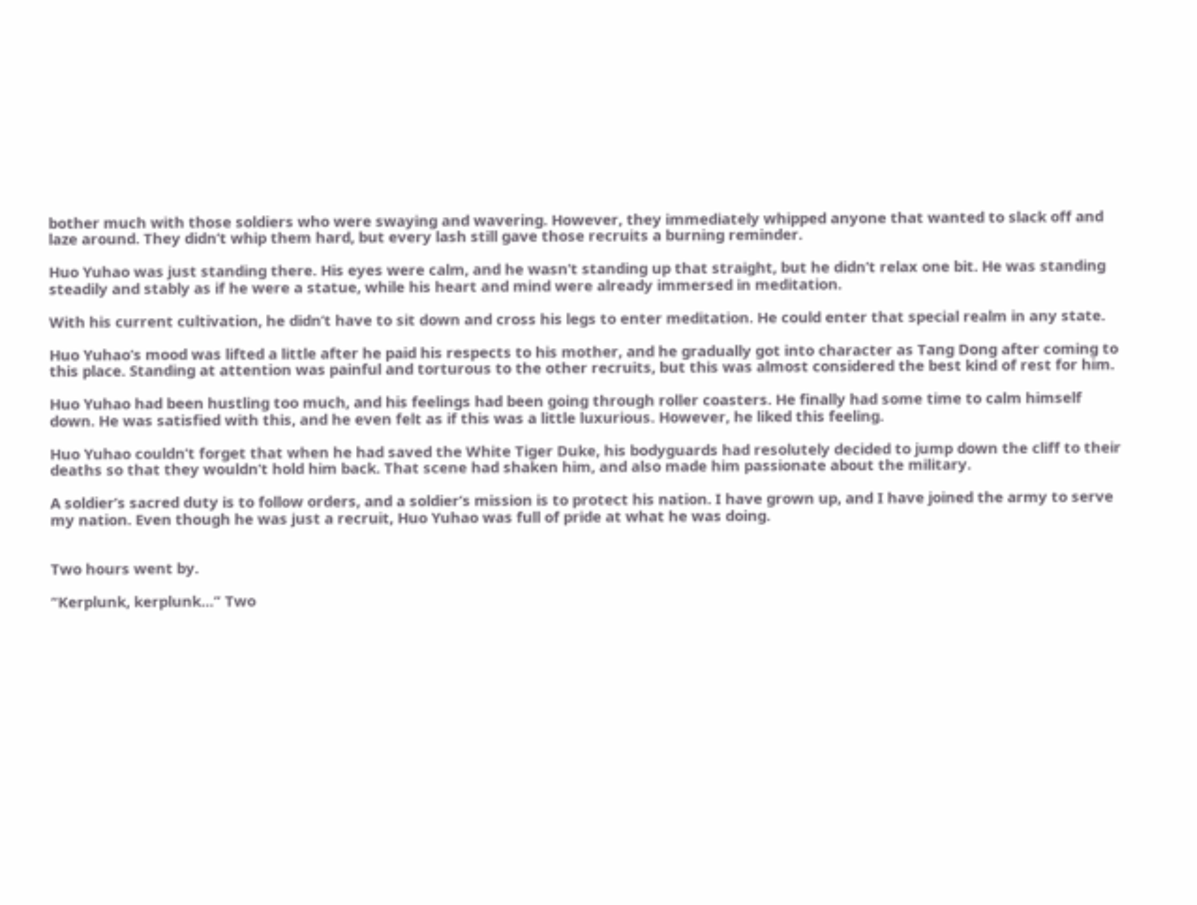bother much with those soldiers who were swaying and wavering. However, they immediately whipped anyone that wanted to slack off and laze around. They didn’t whip them hard, but every lash still gave those recruits a burning reminder.

Huo Yuhao was just standing there. His eyes were calm, and he wasn’t standing up that straight, but he didn’t relax one bit. He was standing steadily and stably as if he were a statue, while his heart and mind were already immersed in meditation.

With his current cultivation, he didn’t have to sit down and cross his legs to enter meditation. He could enter that special realm in any state.

Huo Yuhao’s mood was lifted a little after he paid his respects to his mother, and he gradually got into character as Tang Dong after coming to this place. Standing at attention was painful and torturous to the other recruits, but this was almost considered the best kind of rest for him.

Huo Yuhao had been hustling too much, and his feelings had been going through roller coasters. He finally had some time to calm himself down. He was satisfied with this, and he even felt as if this was a little luxurious. However, he liked this feeling.

Huo Yuhao couldn’t forget that when he had saved the White Tiger Duke, his bodyguards had resolutely decided to jump down the cliff to their deaths so that they wouldn’t hold him back. That scene had shaken him, and also made him passionate about the military.

A soldier’s sacred duty is to follow orders, and a soldier’s mission is to protect his nation. I have grown up, and I have joined the army to serve my nation. Even though he was just a recruit, Huo Yuhao was full of pride at what he was doing.


Two hours went by.

“Kerplunk, kerplunk…” Two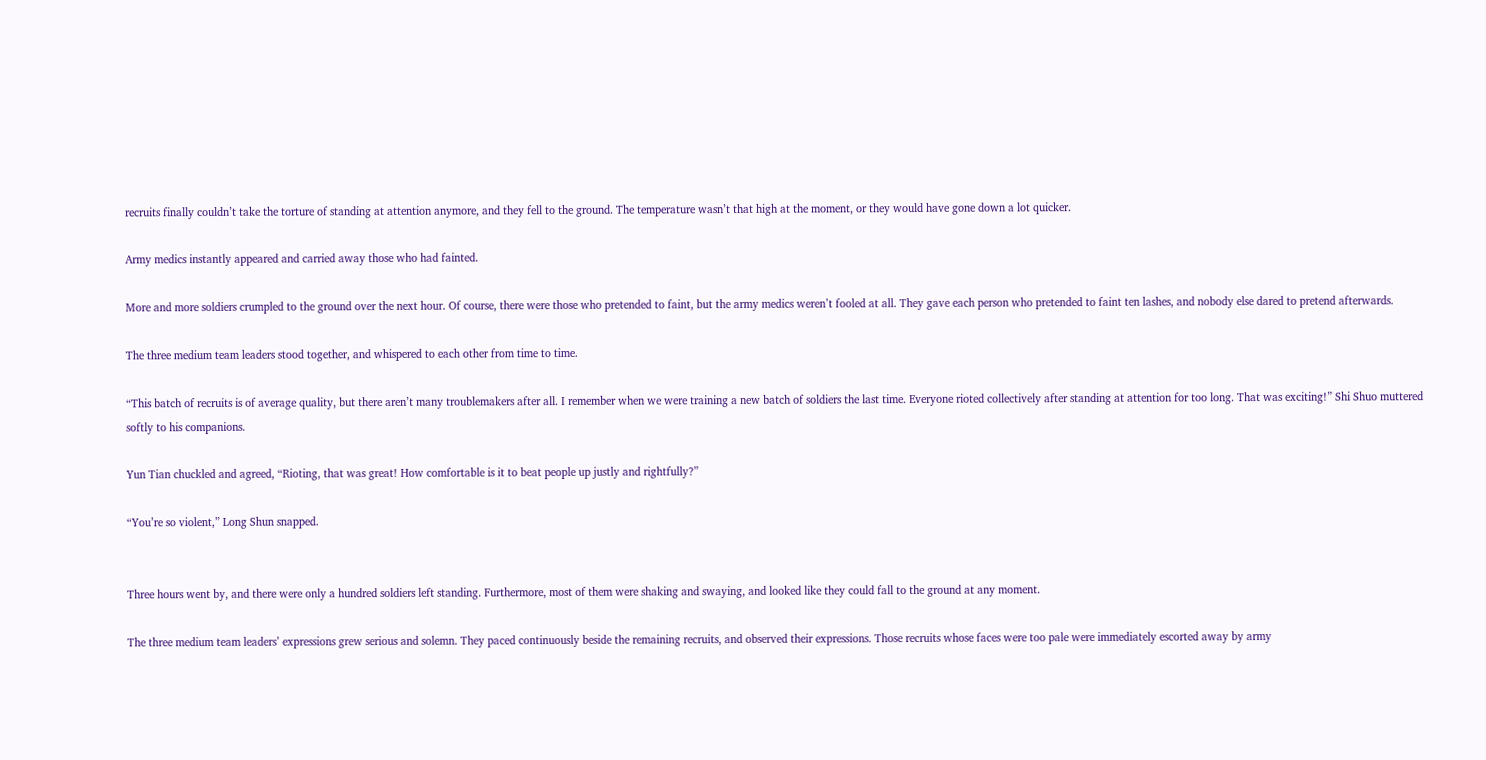recruits finally couldn’t take the torture of standing at attention anymore, and they fell to the ground. The temperature wasn’t that high at the moment, or they would have gone down a lot quicker.

Army medics instantly appeared and carried away those who had fainted.

More and more soldiers crumpled to the ground over the next hour. Of course, there were those who pretended to faint, but the army medics weren’t fooled at all. They gave each person who pretended to faint ten lashes, and nobody else dared to pretend afterwards.

The three medium team leaders stood together, and whispered to each other from time to time.

“This batch of recruits is of average quality, but there aren’t many troublemakers after all. I remember when we were training a new batch of soldiers the last time. Everyone rioted collectively after standing at attention for too long. That was exciting!” Shi Shuo muttered softly to his companions.

Yun Tian chuckled and agreed, “Rioting, that was great! How comfortable is it to beat people up justly and rightfully?”

“You’re so violent,” Long Shun snapped.


Three hours went by, and there were only a hundred soldiers left standing. Furthermore, most of them were shaking and swaying, and looked like they could fall to the ground at any moment.

The three medium team leaders’ expressions grew serious and solemn. They paced continuously beside the remaining recruits, and observed their expressions. Those recruits whose faces were too pale were immediately escorted away by army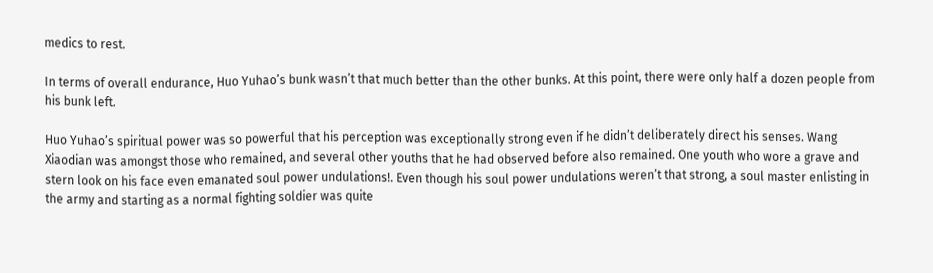medics to rest.

In terms of overall endurance, Huo Yuhao’s bunk wasn’t that much better than the other bunks. At this point, there were only half a dozen people from his bunk left.

Huo Yuhao’s spiritual power was so powerful that his perception was exceptionally strong even if he didn’t deliberately direct his senses. Wang Xiaodian was amongst those who remained, and several other youths that he had observed before also remained. One youth who wore a grave and stern look on his face even emanated soul power undulations!. Even though his soul power undulations weren’t that strong, a soul master enlisting in the army and starting as a normal fighting soldier was quite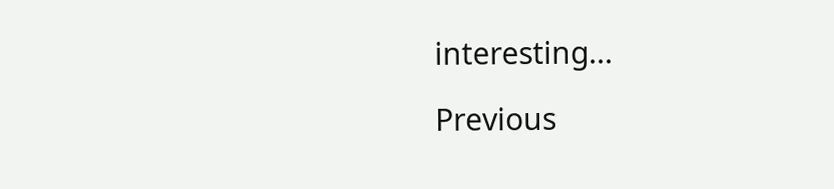interesting...

Previous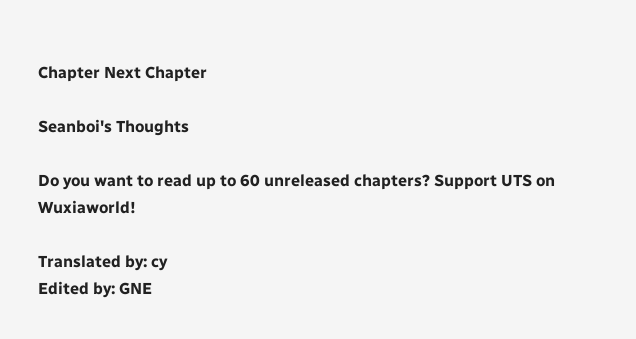Chapter Next Chapter

Seanboi's Thoughts

Do you want to read up to 60 unreleased chapters? Support UTS on Wuxiaworld!

Translated by: cy
Edited by: GNE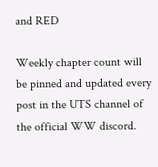and RED

Weekly chapter count will be pinned and updated every post in the UTS channel of the official WW discord.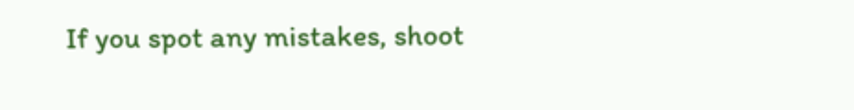If you spot any mistakes, shoot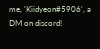me, 'Kiidyeon#5906', a DM on discord!